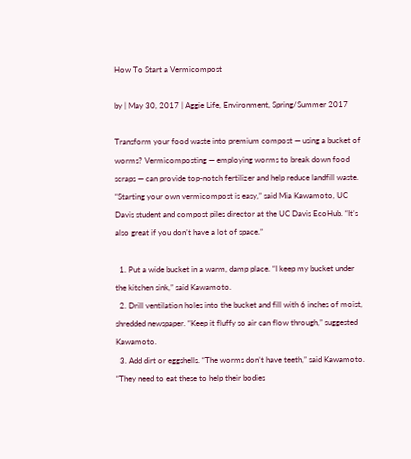How To Start a Vermicompost

by | May 30, 2017 | Aggie Life, Environment, Spring/Summer 2017

Transform your food waste into premium compost — using a bucket of worms? Vermicomposting — employing worms to break down food scraps — can provide top-notch fertilizer and help reduce landfill waste. “Starting your own vermicompost is easy,” said Mia Kawamoto, UC Davis student and compost piles director at the UC Davis EcoHub. “It’s also great if you don’t have a lot of space.”

  1. Put a wide bucket in a warm, damp place. “I keep my bucket under the kitchen sink,” said Kawamoto.
  2. Drill ventilation holes into the bucket and fill with 6 inches of moist, shredded newspaper. “Keep it fluffy so air can flow through,” suggested Kawamoto.
  3. Add dirt or eggshells. “The worms don’t have teeth,” said Kawamoto. “They need to eat these to help their bodies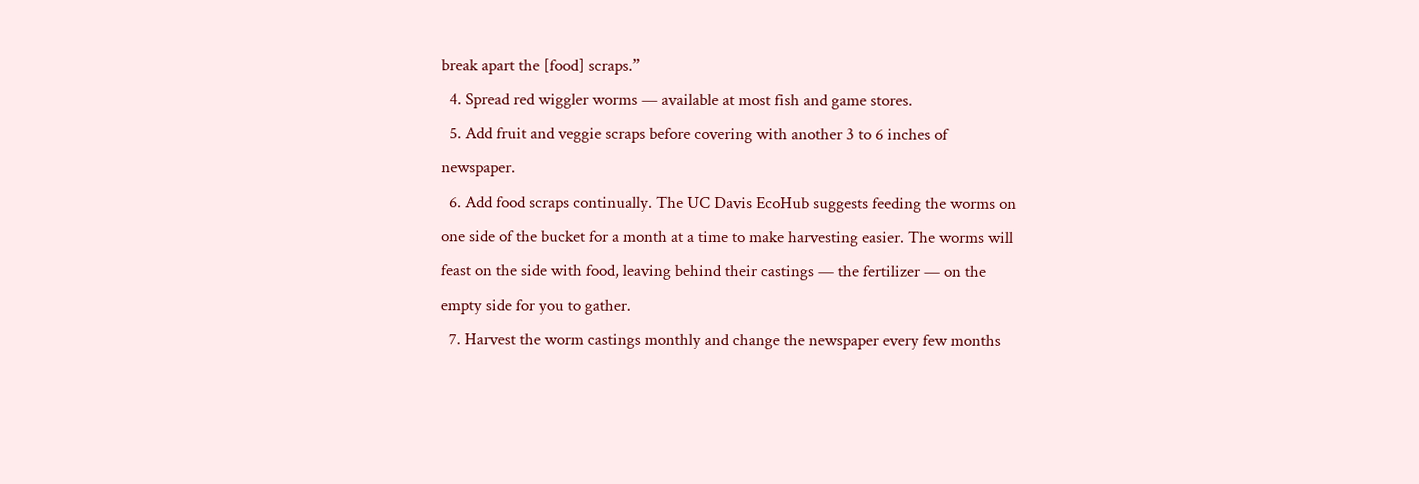break apart the [food] scraps.”
  4. Spread red wiggler worms — available at most fish and game stores.
  5. Add fruit and veggie scraps before covering with another 3 to 6 inches of newspaper.
  6. Add food scraps continually. The UC Davis EcoHub suggests feeding the worms on one side of the bucket for a month at a time to make harvesting easier. The worms will feast on the side with food, leaving behind their castings — the fertilizer — on the empty side for you to gather.
  7. Harvest the worm castings monthly and change the newspaper every few months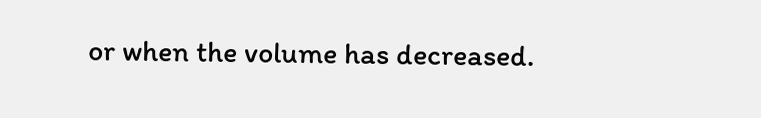or when the volume has decreased.